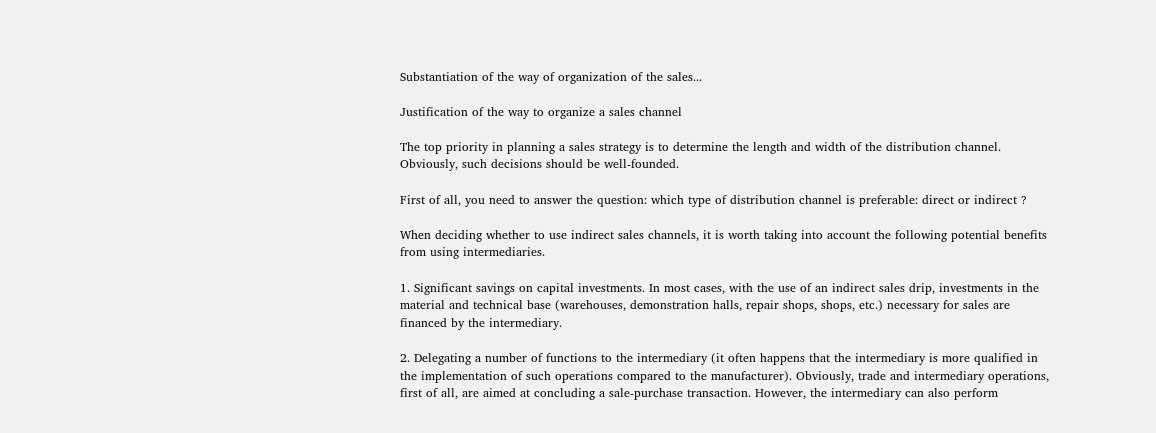Substantiation of the way of organization of the sales...

Justification of the way to organize a sales channel

The top priority in planning a sales strategy is to determine the length and width of the distribution channel. Obviously, such decisions should be well-founded.

First of all, you need to answer the question: which type of distribution channel is preferable: direct or indirect ?

When deciding whether to use indirect sales channels, it is worth taking into account the following potential benefits from using intermediaries.

1. Significant savings on capital investments. In most cases, with the use of an indirect sales drip, investments in the material and technical base (warehouses, demonstration halls, repair shops, shops, etc.) necessary for sales are financed by the intermediary.

2. Delegating a number of functions to the intermediary (it often happens that the intermediary is more qualified in the implementation of such operations compared to the manufacturer). Obviously, trade and intermediary operations, first of all, are aimed at concluding a sale-purchase transaction. However, the intermediary can also perform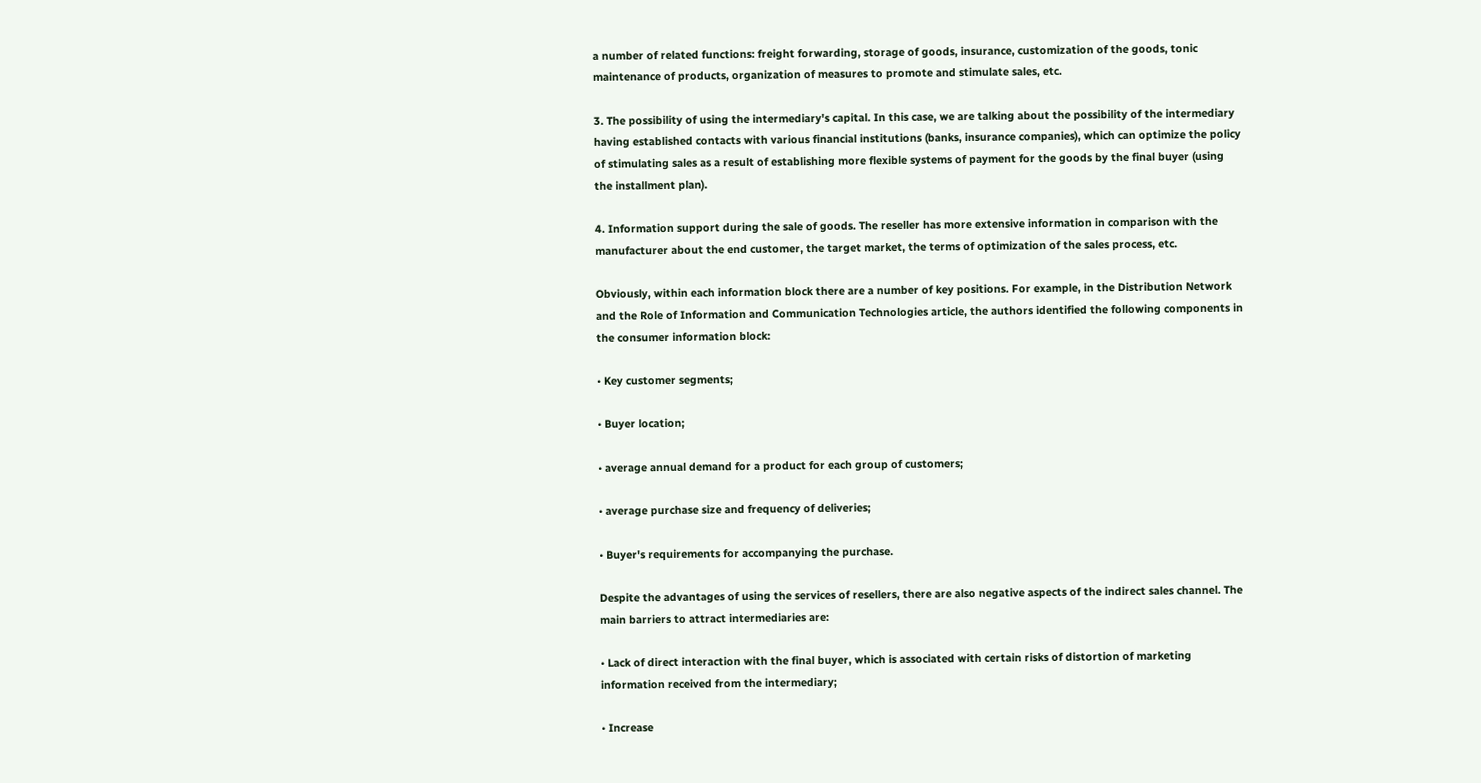a number of related functions: freight forwarding, storage of goods, insurance, customization of the goods, tonic maintenance of products, organization of measures to promote and stimulate sales, etc.

3. The possibility of using the intermediary's capital. In this case, we are talking about the possibility of the intermediary having established contacts with various financial institutions (banks, insurance companies), which can optimize the policy of stimulating sales as a result of establishing more flexible systems of payment for the goods by the final buyer (using the installment plan).

4. Information support during the sale of goods. The reseller has more extensive information in comparison with the manufacturer about the end customer, the target market, the terms of optimization of the sales process, etc.

Obviously, within each information block there are a number of key positions. For example, in the Distribution Network and the Role of Information and Communication Technologies article, the authors identified the following components in the consumer information block:

• Key customer segments;

• Buyer location;

• average annual demand for a product for each group of customers;

• average purchase size and frequency of deliveries;

• Buyer's requirements for accompanying the purchase.

Despite the advantages of using the services of resellers, there are also negative aspects of the indirect sales channel. The main barriers to attract intermediaries are:

• Lack of direct interaction with the final buyer, which is associated with certain risks of distortion of marketing information received from the intermediary;

• Increase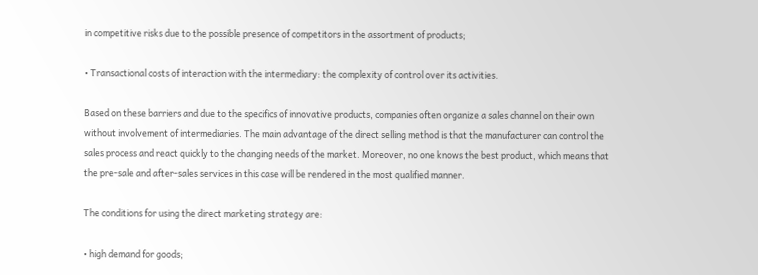in competitive risks due to the possible presence of competitors in the assortment of products;

• Transactional costs of interaction with the intermediary: the complexity of control over its activities.

Based on these barriers and due to the specifics of innovative products, companies often organize a sales channel on their own without involvement of intermediaries. The main advantage of the direct selling method is that the manufacturer can control the sales process and react quickly to the changing needs of the market. Moreover, no one knows the best product, which means that the pre-sale and after-sales services in this case will be rendered in the most qualified manner.

The conditions for using the direct marketing strategy are:

• high demand for goods;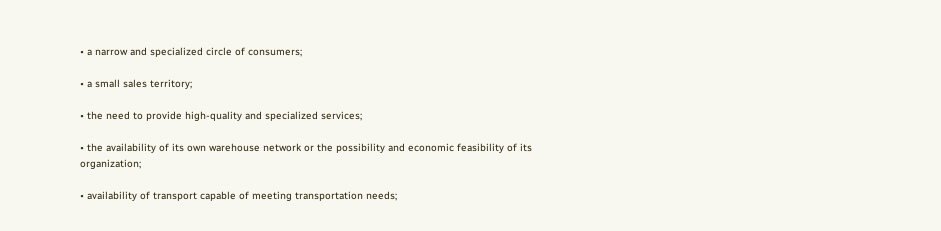• a narrow and specialized circle of consumers;

• a small sales territory;

• the need to provide high-quality and specialized services;

• the availability of its own warehouse network or the possibility and economic feasibility of its organization;

• availability of transport capable of meeting transportation needs;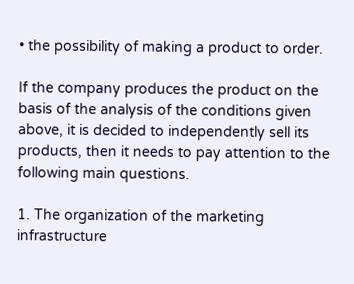• the possibility of making a product to order.

If the company produces the product on the basis of the analysis of the conditions given above, it is decided to independently sell its products, then it needs to pay attention to the following main questions.

1. The organization of the marketing infrastructure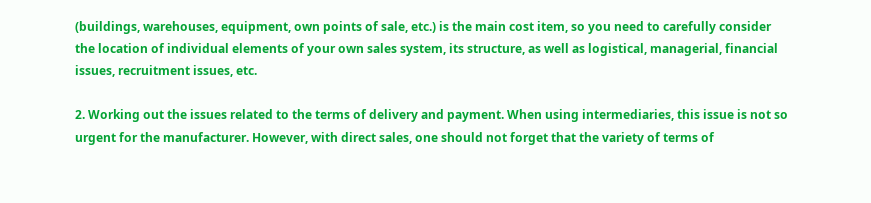(buildings, warehouses, equipment, own points of sale, etc.) is the main cost item, so you need to carefully consider the location of individual elements of your own sales system, its structure, as well as logistical, managerial, financial issues, recruitment issues, etc.

2. Working out the issues related to the terms of delivery and payment. When using intermediaries, this issue is not so urgent for the manufacturer. However, with direct sales, one should not forget that the variety of terms of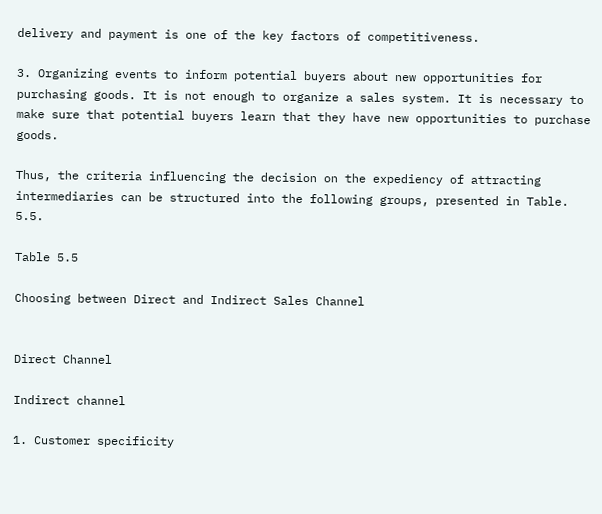delivery and payment is one of the key factors of competitiveness.

3. Organizing events to inform potential buyers about new opportunities for purchasing goods. It is not enough to organize a sales system. It is necessary to make sure that potential buyers learn that they have new opportunities to purchase goods.

Thus, the criteria influencing the decision on the expediency of attracting intermediaries can be structured into the following groups, presented in Table. 5.5.

Table 5.5

Choosing between Direct and Indirect Sales Channel


Direct Channel

Indirect channel

1. Customer specificity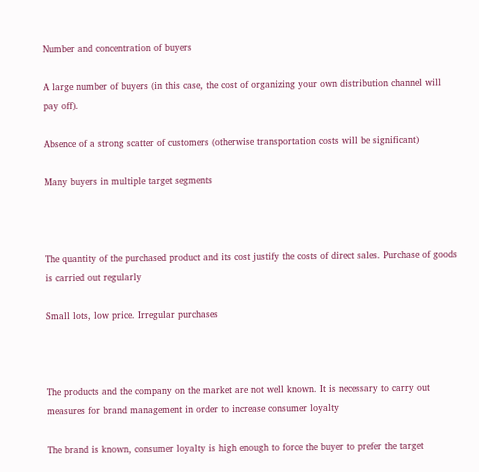Number and concentration of buyers

A large number of buyers (in this case, the cost of organizing your own distribution channel will pay off).

Absence of a strong scatter of customers (otherwise transportation costs will be significant)

Many buyers in multiple target segments



The quantity of the purchased product and its cost justify the costs of direct sales. Purchase of goods is carried out regularly

Small lots, low price. Irregular purchases



The products and the company on the market are not well known. It is necessary to carry out measures for brand management in order to increase consumer loyalty

The brand is known, consumer loyalty is high enough to force the buyer to prefer the target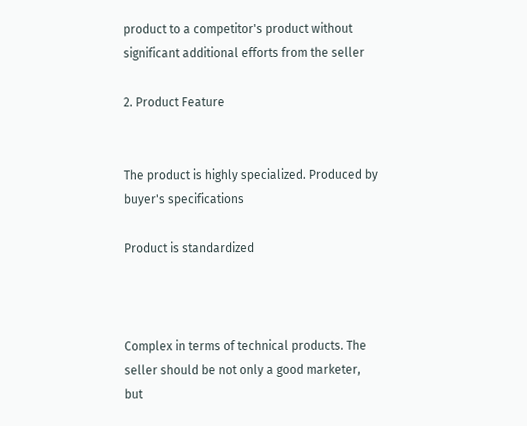product to a competitor's product without significant additional efforts from the seller

2. Product Feature


The product is highly specialized. Produced by buyer's specifications

Product is standardized



Complex in terms of technical products. The seller should be not only a good marketer, but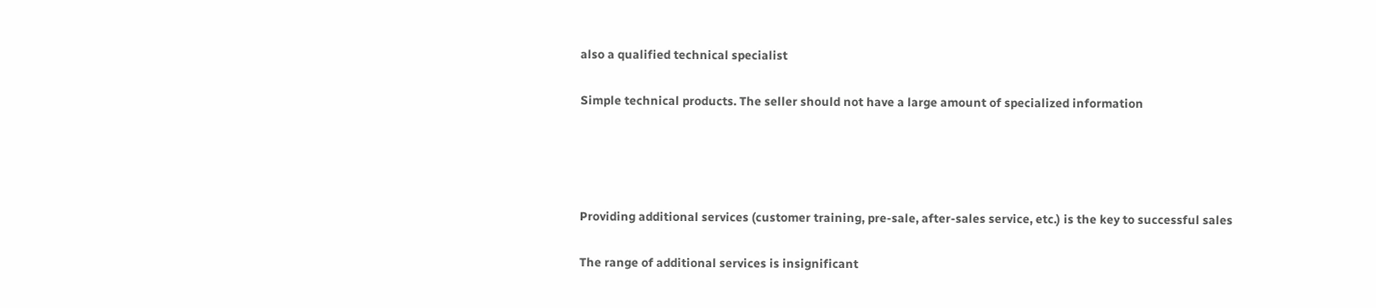also a qualified technical specialist

Simple technical products. The seller should not have a large amount of specialized information




Providing additional services (customer training, pre-sale, after-sales service, etc.) is the key to successful sales

The range of additional services is insignificant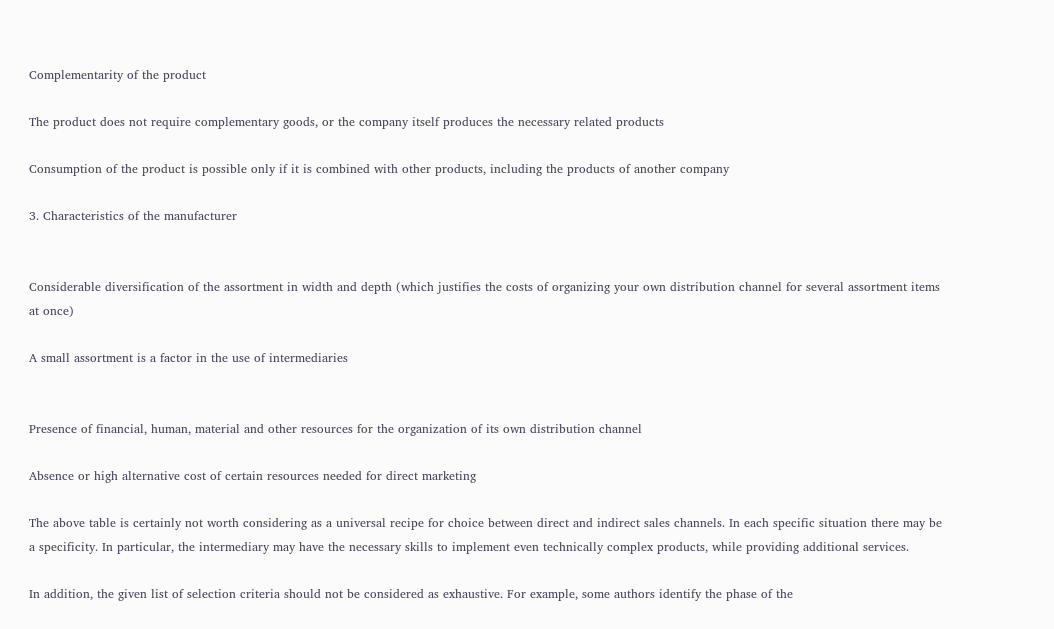Complementarity of the product

The product does not require complementary goods, or the company itself produces the necessary related products

Consumption of the product is possible only if it is combined with other products, including the products of another company

3. Characteristics of the manufacturer


Considerable diversification of the assortment in width and depth (which justifies the costs of organizing your own distribution channel for several assortment items at once)

A small assortment is a factor in the use of intermediaries


Presence of financial, human, material and other resources for the organization of its own distribution channel

Absence or high alternative cost of certain resources needed for direct marketing

The above table is certainly not worth considering as a universal recipe for choice between direct and indirect sales channels. In each specific situation there may be a specificity. In particular, the intermediary may have the necessary skills to implement even technically complex products, while providing additional services.

In addition, the given list of selection criteria should not be considered as exhaustive. For example, some authors identify the phase of the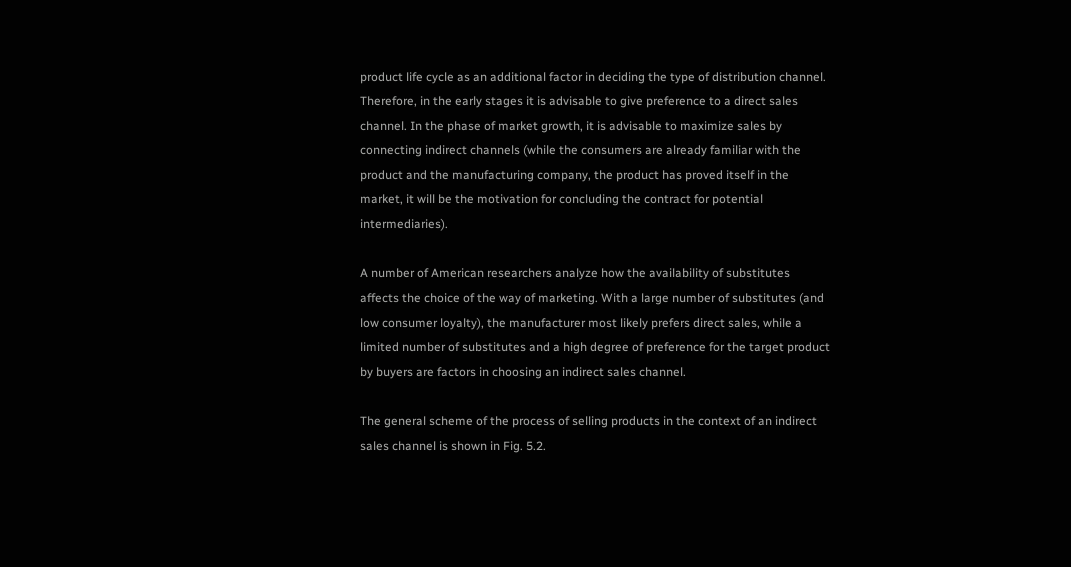product life cycle as an additional factor in deciding the type of distribution channel. Therefore, in the early stages it is advisable to give preference to a direct sales channel. In the phase of market growth, it is advisable to maximize sales by connecting indirect channels (while the consumers are already familiar with the product and the manufacturing company, the product has proved itself in the market, it will be the motivation for concluding the contract for potential intermediaries).

A number of American researchers analyze how the availability of substitutes affects the choice of the way of marketing. With a large number of substitutes (and low consumer loyalty), the manufacturer most likely prefers direct sales, while a limited number of substitutes and a high degree of preference for the target product by buyers are factors in choosing an indirect sales channel.

The general scheme of the process of selling products in the context of an indirect sales channel is shown in Fig. 5.2.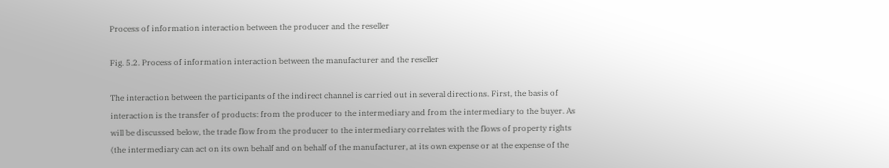Process of information interaction between the producer and the reseller

Fig. 5.2. Process of information interaction between the manufacturer and the reseller

The interaction between the participants of the indirect channel is carried out in several directions. First, the basis of interaction is the transfer of products: from the producer to the intermediary and from the intermediary to the buyer. As will be discussed below, the trade flow from the producer to the intermediary correlates with the flows of property rights (the intermediary can act on its own behalf and on behalf of the manufacturer, at its own expense or at the expense of the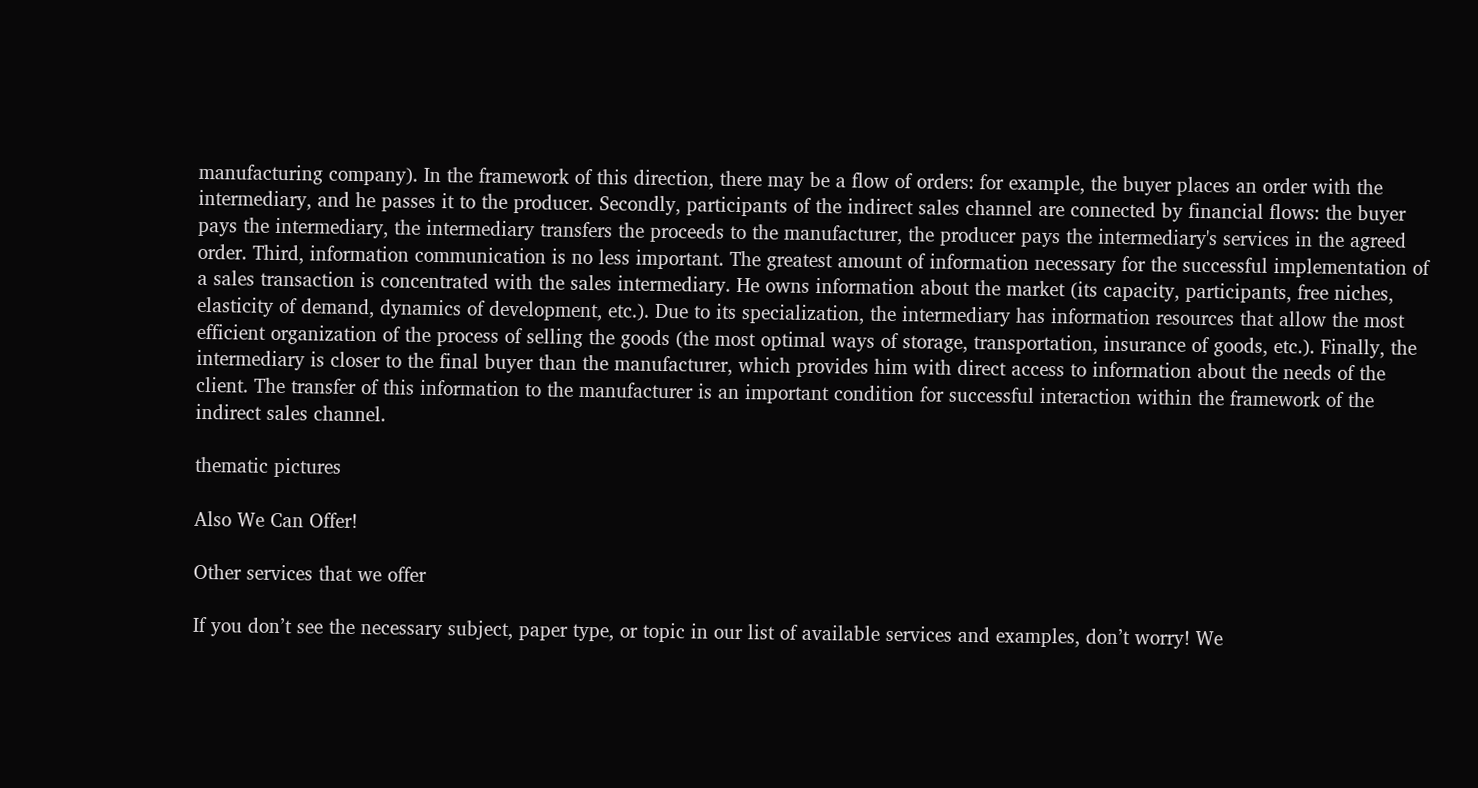manufacturing company). In the framework of this direction, there may be a flow of orders: for example, the buyer places an order with the intermediary, and he passes it to the producer. Secondly, participants of the indirect sales channel are connected by financial flows: the buyer pays the intermediary, the intermediary transfers the proceeds to the manufacturer, the producer pays the intermediary's services in the agreed order. Third, information communication is no less important. The greatest amount of information necessary for the successful implementation of a sales transaction is concentrated with the sales intermediary. He owns information about the market (its capacity, participants, free niches, elasticity of demand, dynamics of development, etc.). Due to its specialization, the intermediary has information resources that allow the most efficient organization of the process of selling the goods (the most optimal ways of storage, transportation, insurance of goods, etc.). Finally, the intermediary is closer to the final buyer than the manufacturer, which provides him with direct access to information about the needs of the client. The transfer of this information to the manufacturer is an important condition for successful interaction within the framework of the indirect sales channel.

thematic pictures

Also We Can Offer!

Other services that we offer

If you don’t see the necessary subject, paper type, or topic in our list of available services and examples, don’t worry! We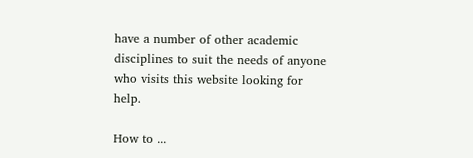have a number of other academic disciplines to suit the needs of anyone who visits this website looking for help.

How to ...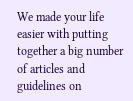We made your life easier with putting together a big number of articles and guidelines on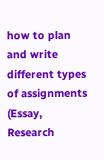how to plan and write different types of assignments (Essay, Research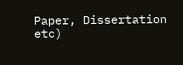Paper, Dissertation etc)